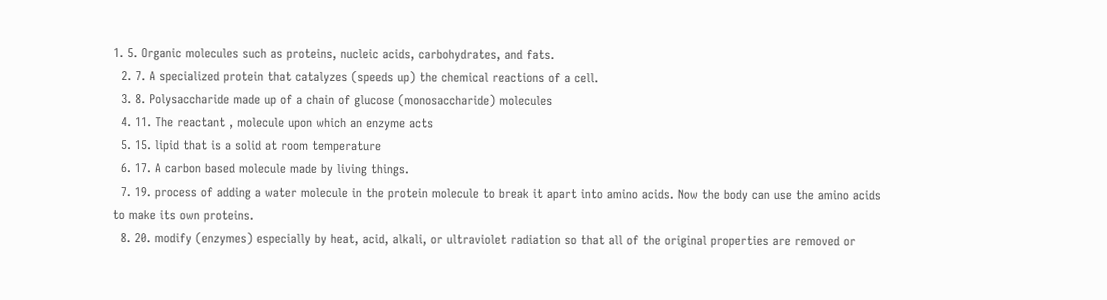1. 5. Organic molecules such as proteins, nucleic acids, carbohydrates, and fats.
  2. 7. A specialized protein that catalyzes (speeds up) the chemical reactions of a cell.
  3. 8. Polysaccharide made up of a chain of glucose (monosaccharide) molecules
  4. 11. The reactant , molecule upon which an enzyme acts
  5. 15. lipid that is a solid at room temperature
  6. 17. A carbon based molecule made by living things.
  7. 19. process of adding a water molecule in the protein molecule to break it apart into amino acids. Now the body can use the amino acids to make its own proteins.
  8. 20. modify (enzymes) especially by heat, acid, alkali, or ultraviolet radiation so that all of the original properties are removed or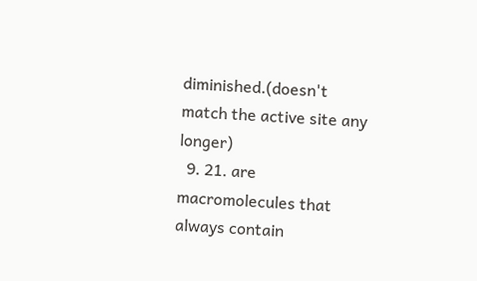diminished.(doesn't match the active site any longer)
  9. 21. are macromolecules that always contain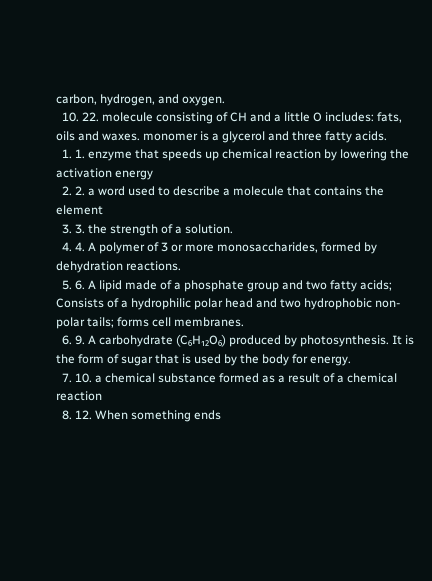carbon, hydrogen, and oxygen.
  10. 22. molecule consisting of CH and a little O includes: fats, oils and waxes. monomer is a glycerol and three fatty acids.
  1. 1. enzyme that speeds up chemical reaction by lowering the activation energy
  2. 2. a word used to describe a molecule that contains the element
  3. 3. the strength of a solution.
  4. 4. A polymer of 3 or more monosaccharides, formed by dehydration reactions.
  5. 6. A lipid made of a phosphate group and two fatty acids; Consists of a hydrophilic polar head and two hydrophobic non-polar tails; forms cell membranes.
  6. 9. A carbohydrate (C₆H₁₂O₆) produced by photosynthesis. It is the form of sugar that is used by the body for energy.
  7. 10. a chemical substance formed as a result of a chemical reaction
  8. 12. When something ends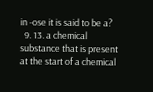in -ose it is said to be a?
  9. 13. a chemical substance that is present at the start of a chemical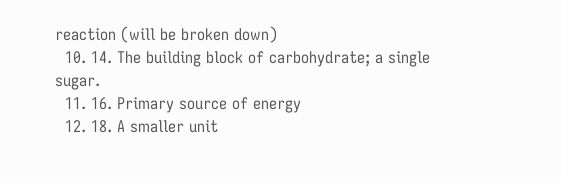reaction (will be broken down)
  10. 14. The building block of carbohydrate; a single sugar.
  11. 16. Primary source of energy
  12. 18. A smaller unit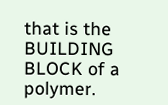that is the BUILDING BLOCK of a polymer.